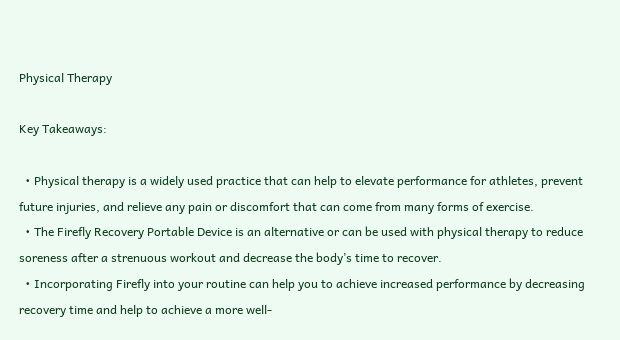Physical Therapy

Key Takeaways:

  • Physical therapy is a widely used practice that can help to elevate performance for athletes, prevent future injuries, and relieve any pain or discomfort that can come from many forms of exercise.
  • The Firefly Recovery Portable Device is an alternative or can be used with physical therapy to reduce soreness after a strenuous workout and decrease the body’s time to recover.
  • Incorporating Firefly into your routine can help you to achieve increased performance by decreasing recovery time and help to achieve a more well-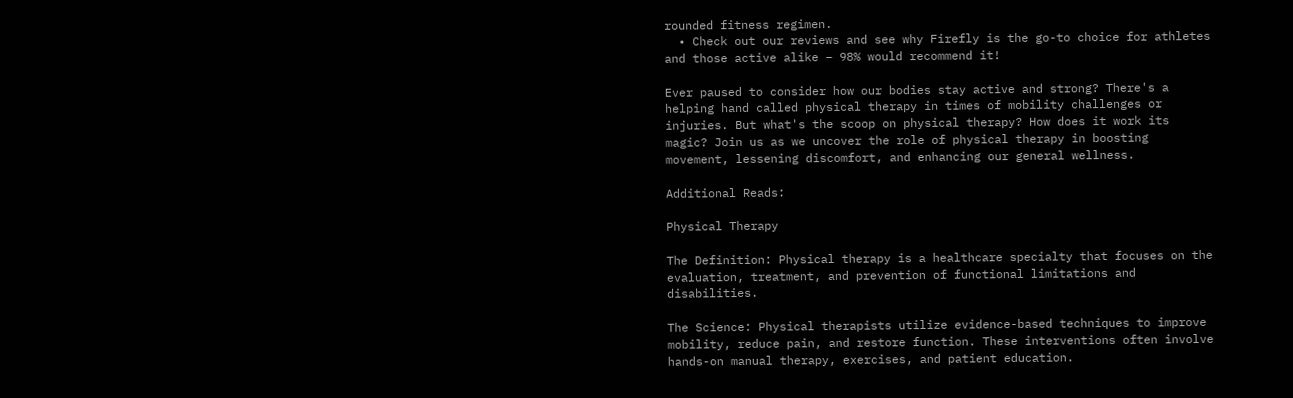rounded fitness regimen.
  • Check out our reviews and see why Firefly is the go-to choice for athletes and those active alike – 98% would recommend it!

Ever paused to consider how our bodies stay active and strong? There's a helping hand called physical therapy in times of mobility challenges or injuries. But what's the scoop on physical therapy? How does it work its magic? Join us as we uncover the role of physical therapy in boosting movement, lessening discomfort, and enhancing our general wellness.

Additional Reads:

Physical Therapy

The Definition: Physical therapy is a healthcare specialty that focuses on the evaluation, treatment, and prevention of functional limitations and disabilities.

The Science: Physical therapists utilize evidence-based techniques to improve mobility, reduce pain, and restore function. These interventions often involve hands-on manual therapy, exercises, and patient education.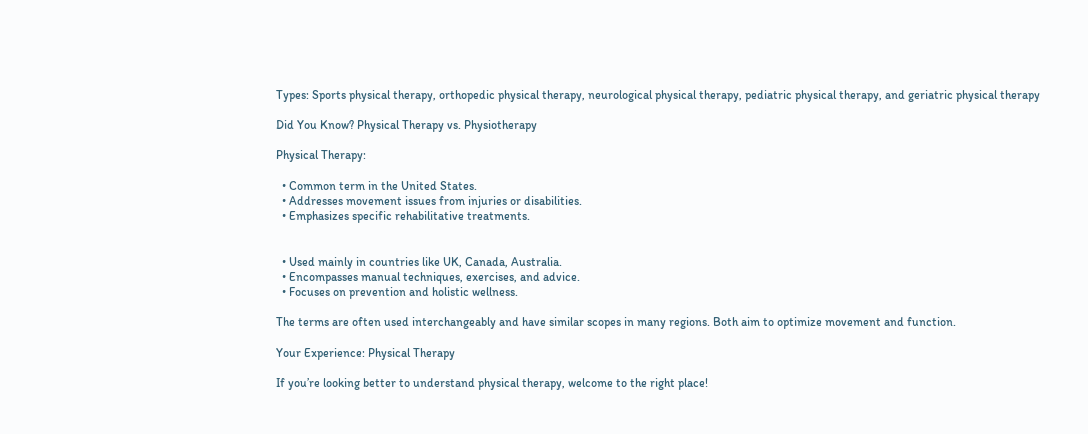Types: Sports physical therapy, orthopedic physical therapy, neurological physical therapy, pediatric physical therapy, and geriatric physical therapy

Did You Know? Physical Therapy vs. Physiotherapy

Physical Therapy:

  • Common term in the United States.
  • Addresses movement issues from injuries or disabilities.
  • Emphasizes specific rehabilitative treatments.


  • Used mainly in countries like UK, Canada, Australia.
  • Encompasses manual techniques, exercises, and advice.
  • Focuses on prevention and holistic wellness.

The terms are often used interchangeably and have similar scopes in many regions. Both aim to optimize movement and function.

Your Experience: Physical Therapy

If you’re looking better to understand physical therapy, welcome to the right place!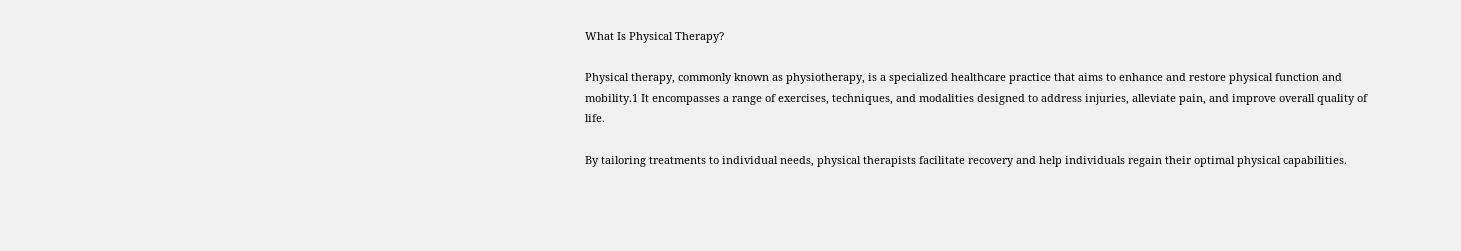What Is Physical Therapy?

Physical therapy, commonly known as physiotherapy, is a specialized healthcare practice that aims to enhance and restore physical function and mobility.1 It encompasses a range of exercises, techniques, and modalities designed to address injuries, alleviate pain, and improve overall quality of life.

By tailoring treatments to individual needs, physical therapists facilitate recovery and help individuals regain their optimal physical capabilities.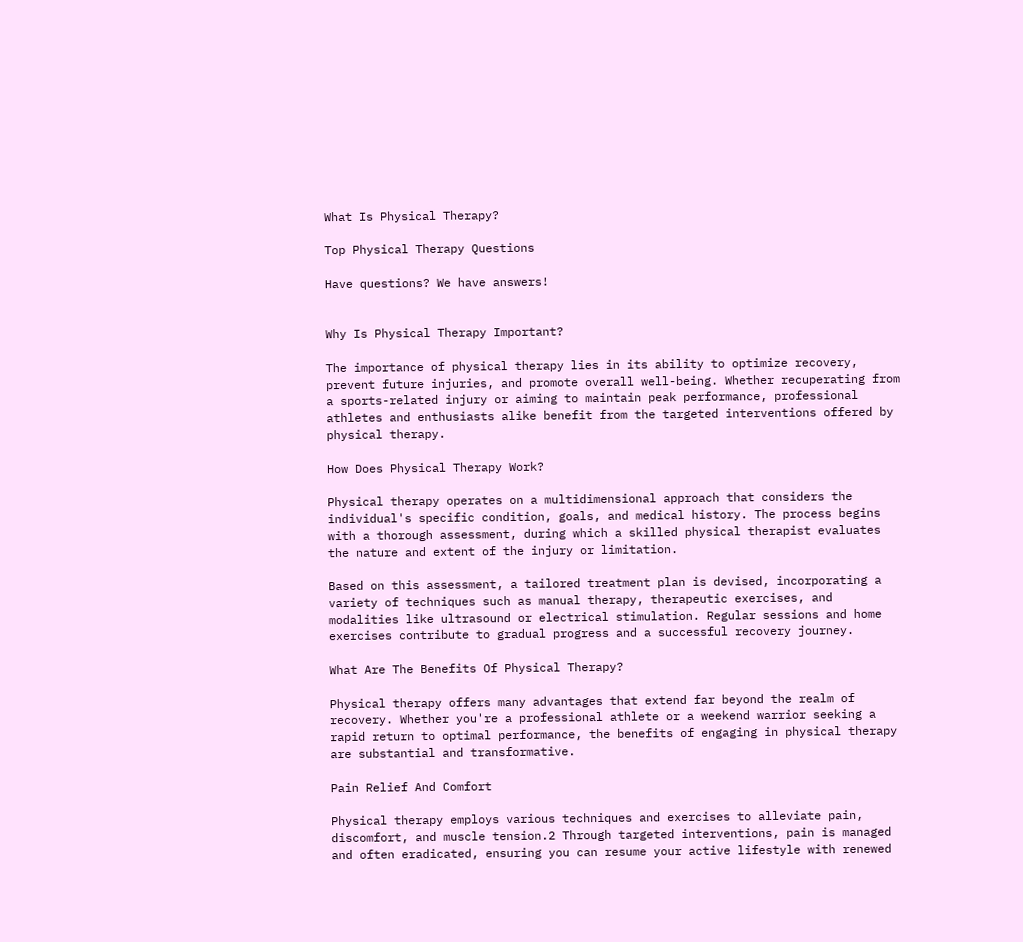What Is Physical Therapy?

Top Physical Therapy Questions

Have questions? We have answers!


Why Is Physical Therapy Important?

The importance of physical therapy lies in its ability to optimize recovery, prevent future injuries, and promote overall well-being. Whether recuperating from a sports-related injury or aiming to maintain peak performance, professional athletes and enthusiasts alike benefit from the targeted interventions offered by physical therapy.

How Does Physical Therapy Work?

Physical therapy operates on a multidimensional approach that considers the individual's specific condition, goals, and medical history. The process begins with a thorough assessment, during which a skilled physical therapist evaluates the nature and extent of the injury or limitation.

Based on this assessment, a tailored treatment plan is devised, incorporating a variety of techniques such as manual therapy, therapeutic exercises, and modalities like ultrasound or electrical stimulation. Regular sessions and home exercises contribute to gradual progress and a successful recovery journey.

What Are The Benefits Of Physical Therapy?

Physical therapy offers many advantages that extend far beyond the realm of recovery. Whether you're a professional athlete or a weekend warrior seeking a rapid return to optimal performance, the benefits of engaging in physical therapy are substantial and transformative.

Pain Relief And Comfort

Physical therapy employs various techniques and exercises to alleviate pain, discomfort, and muscle tension.2 Through targeted interventions, pain is managed and often eradicated, ensuring you can resume your active lifestyle with renewed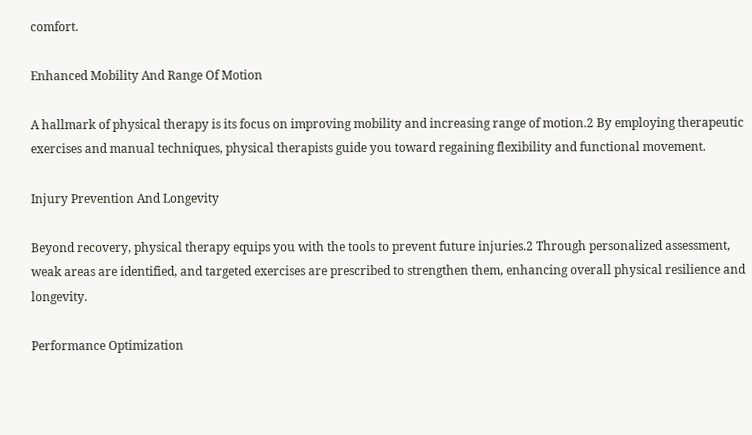comfort.

Enhanced Mobility And Range Of Motion

A hallmark of physical therapy is its focus on improving mobility and increasing range of motion.2 By employing therapeutic exercises and manual techniques, physical therapists guide you toward regaining flexibility and functional movement.

Injury Prevention And Longevity

Beyond recovery, physical therapy equips you with the tools to prevent future injuries.2 Through personalized assessment, weak areas are identified, and targeted exercises are prescribed to strengthen them, enhancing overall physical resilience and longevity.

Performance Optimization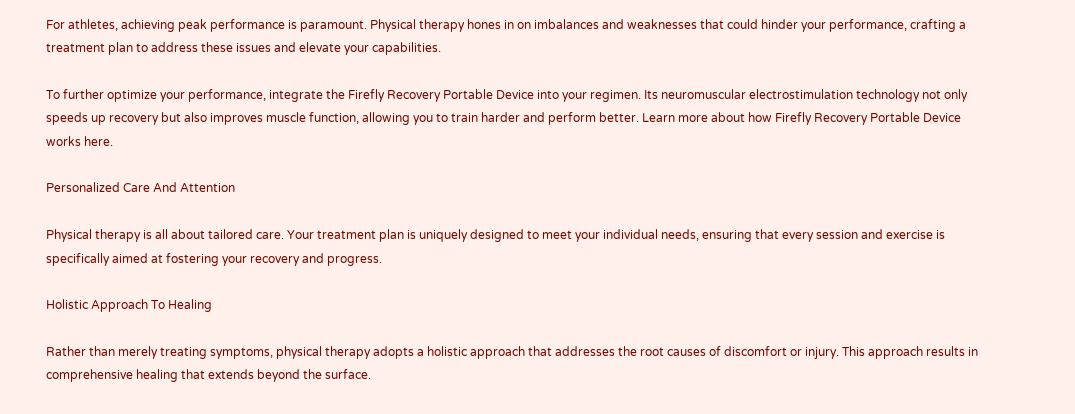For athletes, achieving peak performance is paramount. Physical therapy hones in on imbalances and weaknesses that could hinder your performance, crafting a treatment plan to address these issues and elevate your capabilities.

To further optimize your performance, integrate the Firefly Recovery Portable Device into your regimen. Its neuromuscular electrostimulation technology not only speeds up recovery but also improves muscle function, allowing you to train harder and perform better. Learn more about how Firefly Recovery Portable Device works here.

Personalized Care And Attention

Physical therapy is all about tailored care. Your treatment plan is uniquely designed to meet your individual needs, ensuring that every session and exercise is specifically aimed at fostering your recovery and progress.

Holistic Approach To Healing

Rather than merely treating symptoms, physical therapy adopts a holistic approach that addresses the root causes of discomfort or injury. This approach results in comprehensive healing that extends beyond the surface.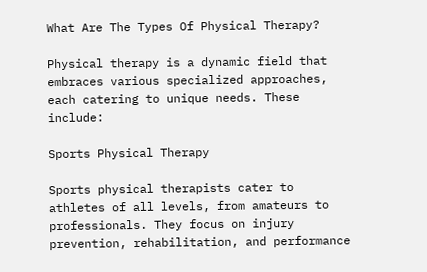What Are The Types Of Physical Therapy?

Physical therapy is a dynamic field that embraces various specialized approaches, each catering to unique needs. These include:

Sports Physical Therapy

Sports physical therapists cater to athletes of all levels, from amateurs to professionals. They focus on injury prevention, rehabilitation, and performance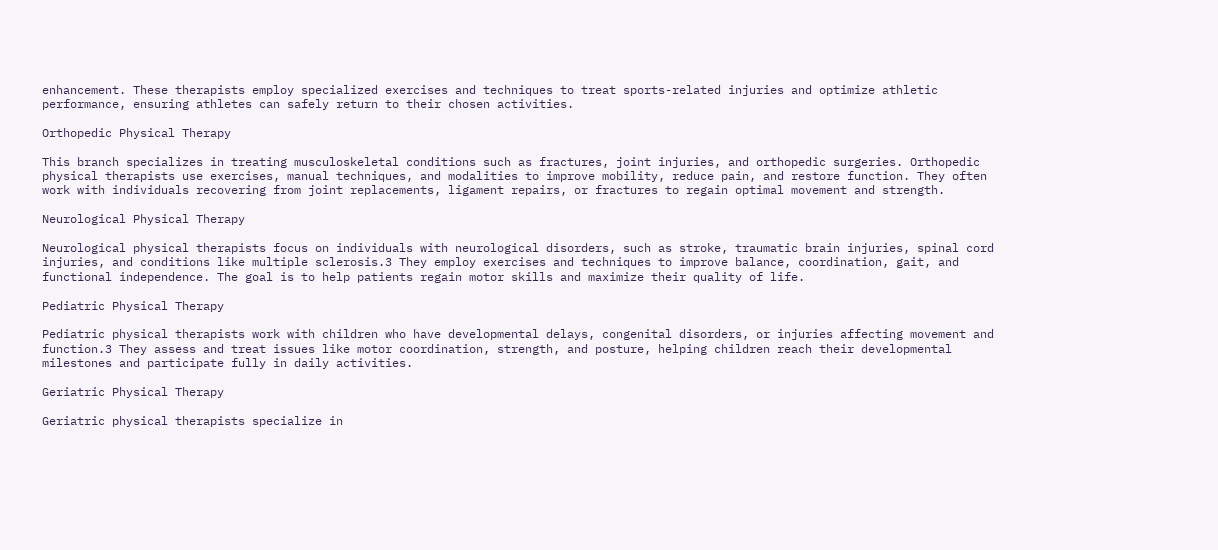enhancement. These therapists employ specialized exercises and techniques to treat sports-related injuries and optimize athletic performance, ensuring athletes can safely return to their chosen activities.

Orthopedic Physical Therapy

This branch specializes in treating musculoskeletal conditions such as fractures, joint injuries, and orthopedic surgeries. Orthopedic physical therapists use exercises, manual techniques, and modalities to improve mobility, reduce pain, and restore function. They often work with individuals recovering from joint replacements, ligament repairs, or fractures to regain optimal movement and strength.

Neurological Physical Therapy

Neurological physical therapists focus on individuals with neurological disorders, such as stroke, traumatic brain injuries, spinal cord injuries, and conditions like multiple sclerosis.3 They employ exercises and techniques to improve balance, coordination, gait, and functional independence. The goal is to help patients regain motor skills and maximize their quality of life.

Pediatric Physical Therapy

Pediatric physical therapists work with children who have developmental delays, congenital disorders, or injuries affecting movement and function.3 They assess and treat issues like motor coordination, strength, and posture, helping children reach their developmental milestones and participate fully in daily activities.

Geriatric Physical Therapy

Geriatric physical therapists specialize in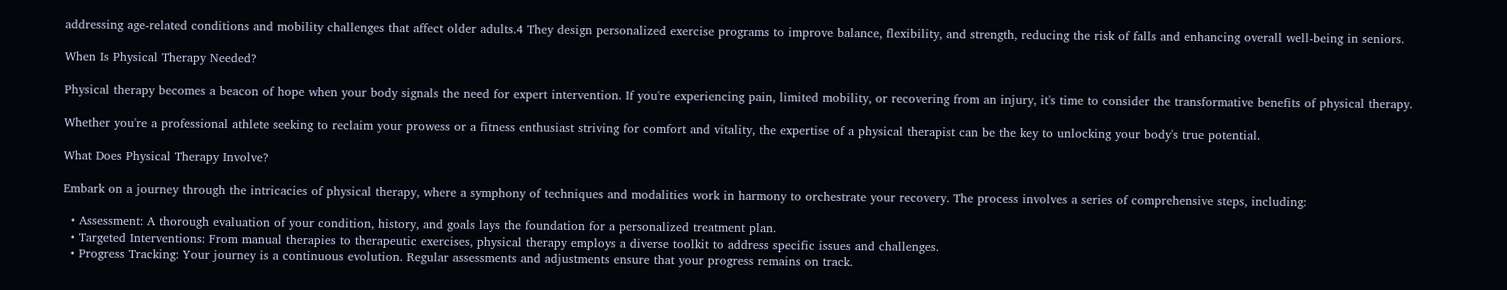addressing age-related conditions and mobility challenges that affect older adults.4 They design personalized exercise programs to improve balance, flexibility, and strength, reducing the risk of falls and enhancing overall well-being in seniors.

When Is Physical Therapy Needed?

Physical therapy becomes a beacon of hope when your body signals the need for expert intervention. If you're experiencing pain, limited mobility, or recovering from an injury, it's time to consider the transformative benefits of physical therapy.

Whether you're a professional athlete seeking to reclaim your prowess or a fitness enthusiast striving for comfort and vitality, the expertise of a physical therapist can be the key to unlocking your body's true potential.

What Does Physical Therapy Involve?

Embark on a journey through the intricacies of physical therapy, where a symphony of techniques and modalities work in harmony to orchestrate your recovery. The process involves a series of comprehensive steps, including:

  • Assessment: A thorough evaluation of your condition, history, and goals lays the foundation for a personalized treatment plan.
  • Targeted Interventions: From manual therapies to therapeutic exercises, physical therapy employs a diverse toolkit to address specific issues and challenges.
  • Progress Tracking: Your journey is a continuous evolution. Regular assessments and adjustments ensure that your progress remains on track.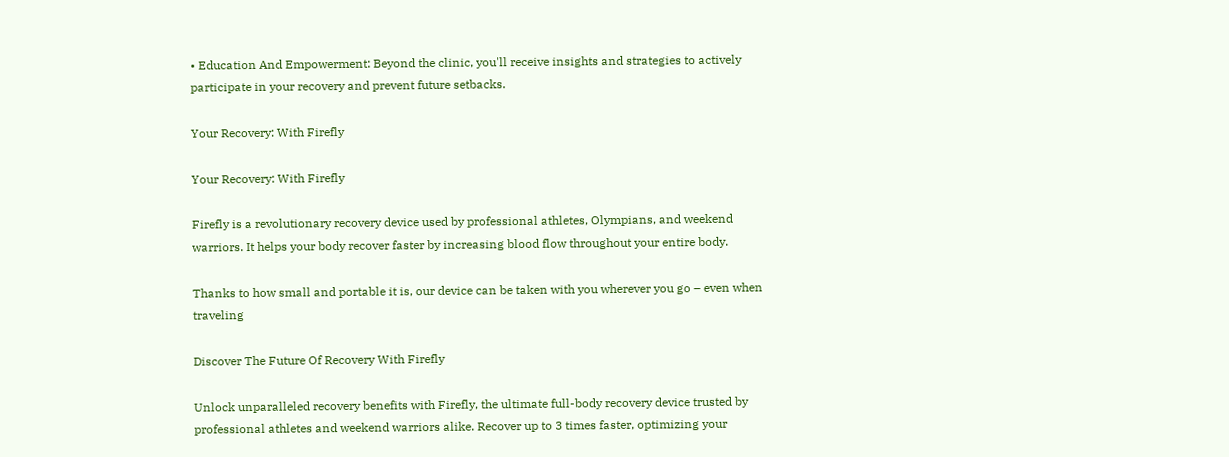• Education And Empowerment: Beyond the clinic, you'll receive insights and strategies to actively participate in your recovery and prevent future setbacks.

Your Recovery: With Firefly

Your Recovery: With Firefly

Firefly is a revolutionary recovery device used by professional athletes, Olympians, and weekend warriors. It helps your body recover faster by increasing blood flow throughout your entire body.

Thanks to how small and portable it is, our device can be taken with you wherever you go – even when traveling

Discover The Future Of Recovery With Firefly

Unlock unparalleled recovery benefits with Firefly, the ultimate full-body recovery device trusted by professional athletes and weekend warriors alike. Recover up to 3 times faster, optimizing your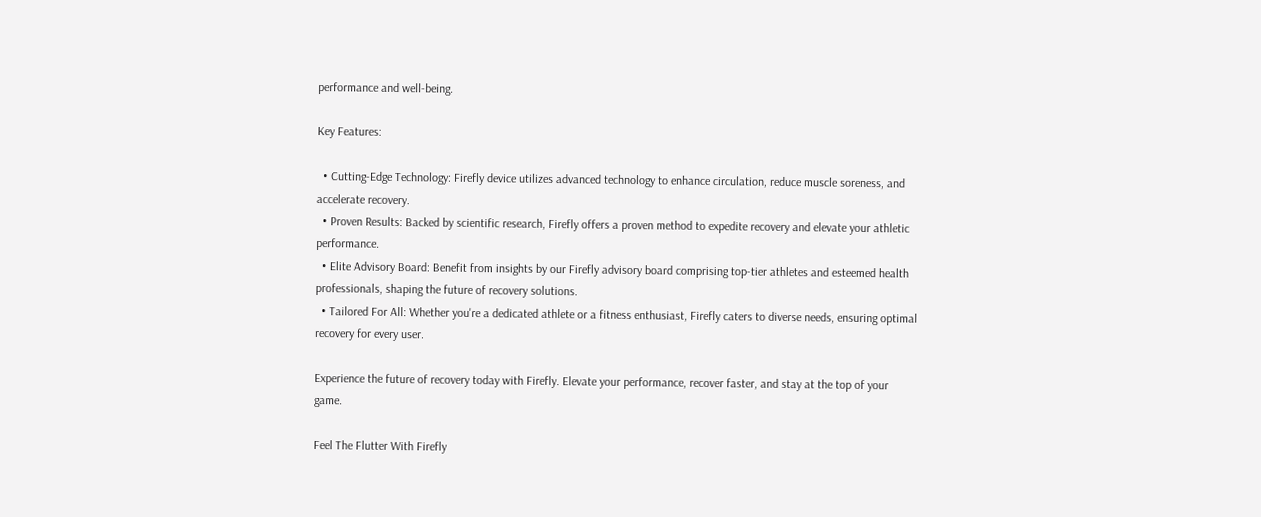performance and well-being.

Key Features:

  • Cutting-Edge Technology: Firefly device utilizes advanced technology to enhance circulation, reduce muscle soreness, and accelerate recovery.
  • Proven Results: Backed by scientific research, Firefly offers a proven method to expedite recovery and elevate your athletic performance.
  • Elite Advisory Board: Benefit from insights by our Firefly advisory board comprising top-tier athletes and esteemed health professionals, shaping the future of recovery solutions.
  • Tailored For All: Whether you're a dedicated athlete or a fitness enthusiast, Firefly caters to diverse needs, ensuring optimal recovery for every user.

Experience the future of recovery today with Firefly. Elevate your performance, recover faster, and stay at the top of your game.

Feel The Flutter With Firefly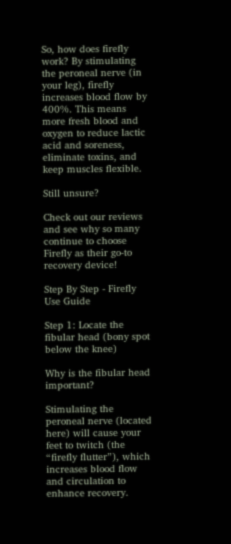So, how does firefly work? By stimulating the peroneal nerve (in your leg), firefly increases blood flow by 400%. This means more fresh blood and oxygen to reduce lactic acid and soreness, eliminate toxins, and keep muscles flexible.

Still unsure?

Check out our reviews and see why so many continue to choose Firefly as their go-to recovery device!

Step By Step - Firefly Use Guide

Step 1: Locate the fibular head (bony spot below the knee)

Why is the fibular head important?

Stimulating the peroneal nerve (located here) will cause your feet to twitch (the “firefly flutter”), which increases blood flow and circulation to enhance recovery.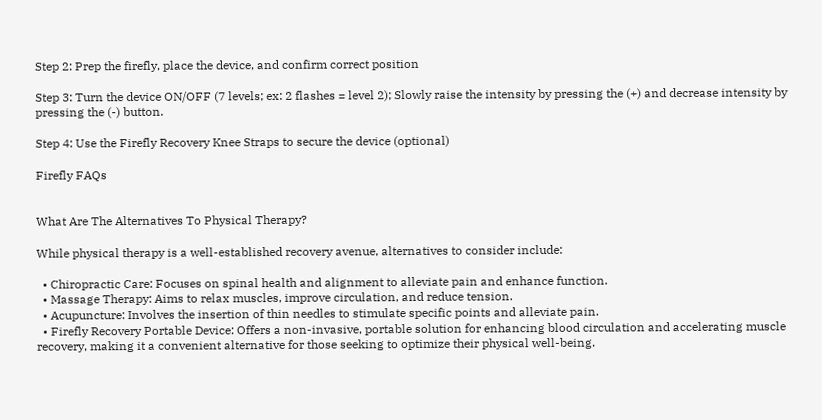Step 2: Prep the firefly, place the device, and confirm correct position

Step 3: Turn the device ON/OFF (7 levels; ex: 2 flashes = level 2); Slowly raise the intensity by pressing the (+) and decrease intensity by pressing the (-) button.

Step 4: Use the Firefly Recovery Knee Straps to secure the device (optional)

Firefly FAQs


What Are The Alternatives To Physical Therapy?

While physical therapy is a well-established recovery avenue, alternatives to consider include:

  • Chiropractic Care: Focuses on spinal health and alignment to alleviate pain and enhance function.
  • Massage Therapy: Aims to relax muscles, improve circulation, and reduce tension.
  • Acupuncture: Involves the insertion of thin needles to stimulate specific points and alleviate pain.
  • Firefly Recovery Portable Device: Offers a non-invasive, portable solution for enhancing blood circulation and accelerating muscle recovery, making it a convenient alternative for those seeking to optimize their physical well-being.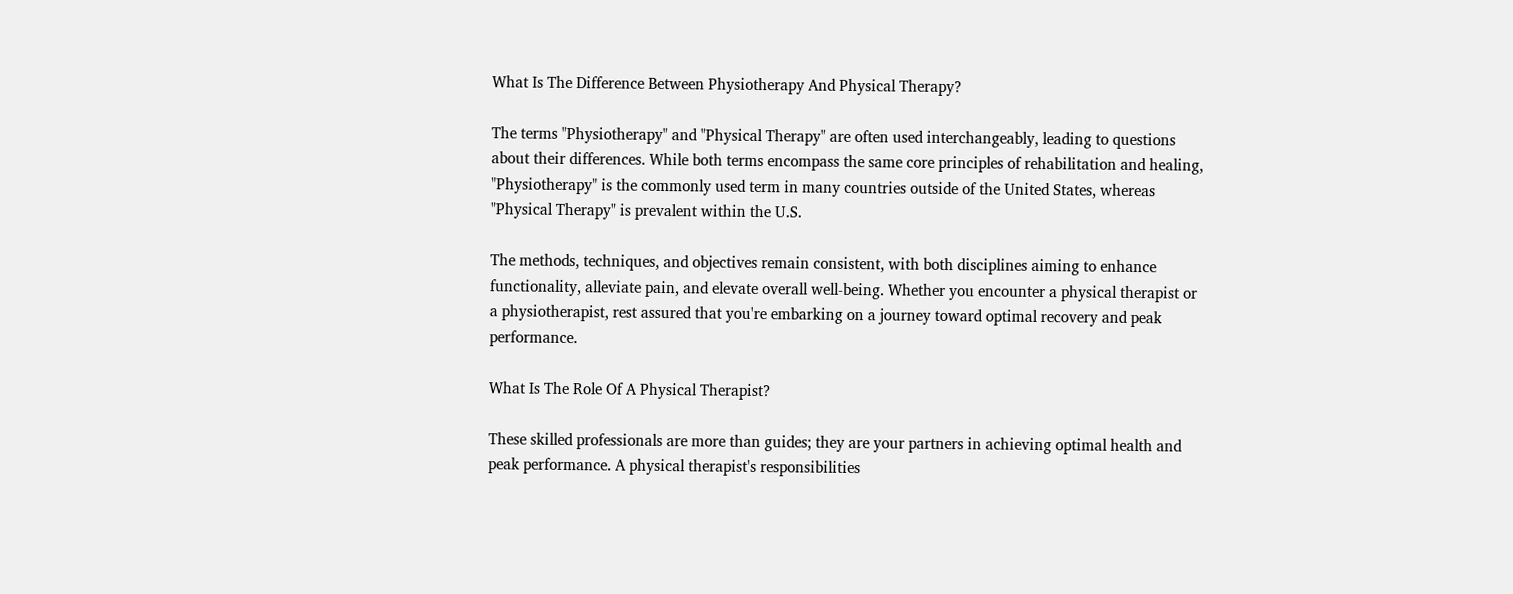What Is The Difference Between Physiotherapy And Physical Therapy?

The terms "Physiotherapy" and "Physical Therapy" are often used interchangeably, leading to questions about their differences. While both terms encompass the same core principles of rehabilitation and healing, "Physiotherapy" is the commonly used term in many countries outside of the United States, whereas "Physical Therapy" is prevalent within the U.S.

The methods, techniques, and objectives remain consistent, with both disciplines aiming to enhance functionality, alleviate pain, and elevate overall well-being. Whether you encounter a physical therapist or a physiotherapist, rest assured that you're embarking on a journey toward optimal recovery and peak performance.

What Is The Role Of A Physical Therapist?

These skilled professionals are more than guides; they are your partners in achieving optimal health and peak performance. A physical therapist's responsibilities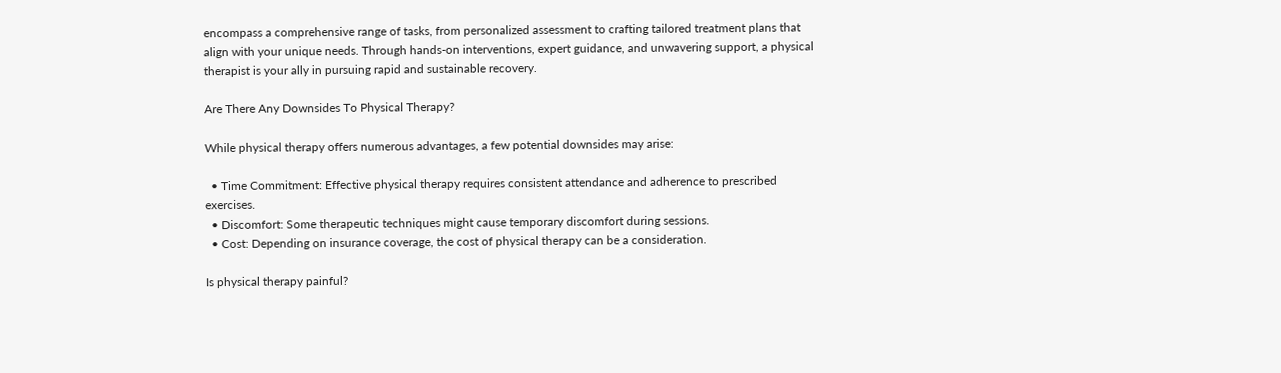encompass a comprehensive range of tasks, from personalized assessment to crafting tailored treatment plans that align with your unique needs. Through hands-on interventions, expert guidance, and unwavering support, a physical therapist is your ally in pursuing rapid and sustainable recovery.

Are There Any Downsides To Physical Therapy?

While physical therapy offers numerous advantages, a few potential downsides may arise:

  • Time Commitment: Effective physical therapy requires consistent attendance and adherence to prescribed exercises.
  • Discomfort: Some therapeutic techniques might cause temporary discomfort during sessions.
  • Cost: Depending on insurance coverage, the cost of physical therapy can be a consideration.

Is physical therapy painful?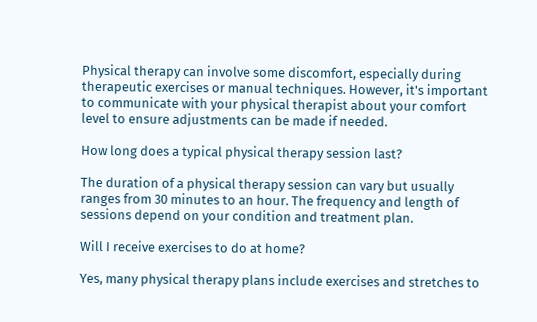Physical therapy can involve some discomfort, especially during therapeutic exercises or manual techniques. However, it's important to communicate with your physical therapist about your comfort level to ensure adjustments can be made if needed.

How long does a typical physical therapy session last?

The duration of a physical therapy session can vary but usually ranges from 30 minutes to an hour. The frequency and length of sessions depend on your condition and treatment plan.

Will I receive exercises to do at home?

Yes, many physical therapy plans include exercises and stretches to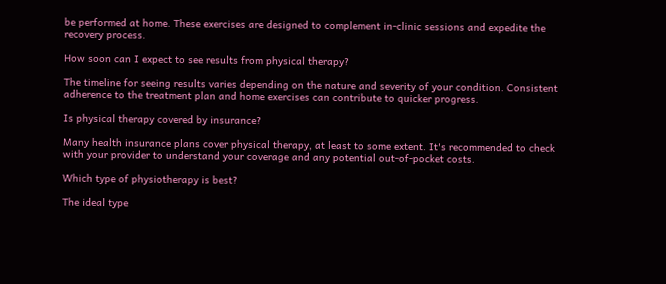be performed at home. These exercises are designed to complement in-clinic sessions and expedite the recovery process.

How soon can I expect to see results from physical therapy?

The timeline for seeing results varies depending on the nature and severity of your condition. Consistent adherence to the treatment plan and home exercises can contribute to quicker progress.

Is physical therapy covered by insurance?

Many health insurance plans cover physical therapy, at least to some extent. It's recommended to check with your provider to understand your coverage and any potential out-of-pocket costs.

Which type of physiotherapy is best?

The ideal type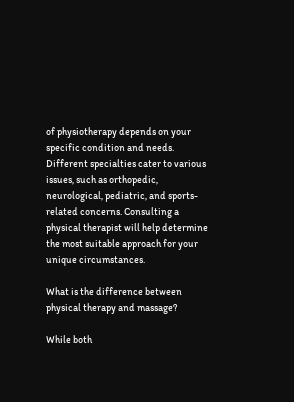of physiotherapy depends on your specific condition and needs. Different specialties cater to various issues, such as orthopedic, neurological, pediatric, and sports-related concerns. Consulting a physical therapist will help determine the most suitable approach for your unique circumstances.

What is the difference between physical therapy and massage?

While both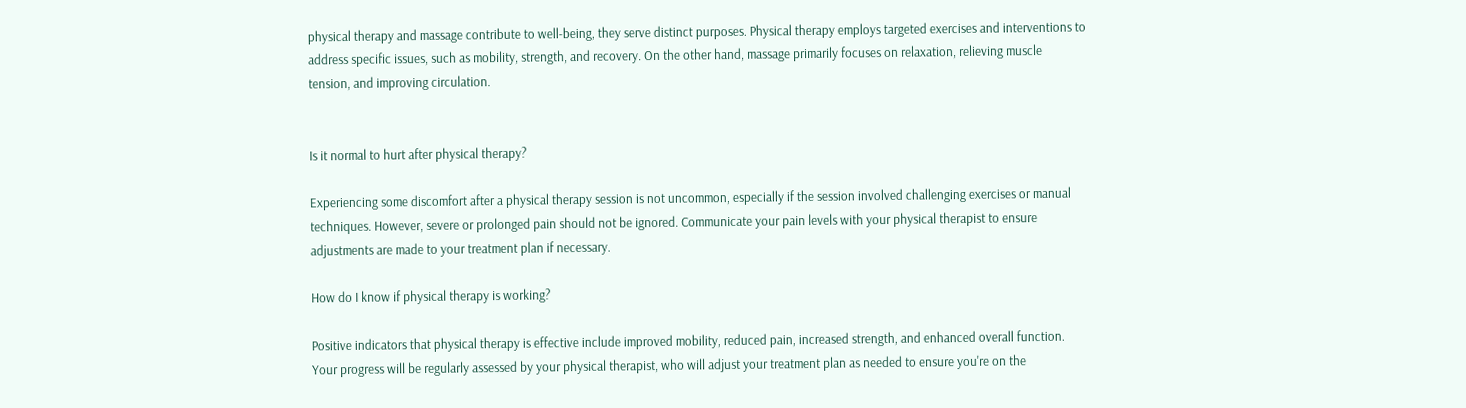physical therapy and massage contribute to well-being, they serve distinct purposes. Physical therapy employs targeted exercises and interventions to address specific issues, such as mobility, strength, and recovery. On the other hand, massage primarily focuses on relaxation, relieving muscle tension, and improving circulation.


Is it normal to hurt after physical therapy?

Experiencing some discomfort after a physical therapy session is not uncommon, especially if the session involved challenging exercises or manual techniques. However, severe or prolonged pain should not be ignored. Communicate your pain levels with your physical therapist to ensure adjustments are made to your treatment plan if necessary.

How do I know if physical therapy is working?

Positive indicators that physical therapy is effective include improved mobility, reduced pain, increased strength, and enhanced overall function. Your progress will be regularly assessed by your physical therapist, who will adjust your treatment plan as needed to ensure you're on the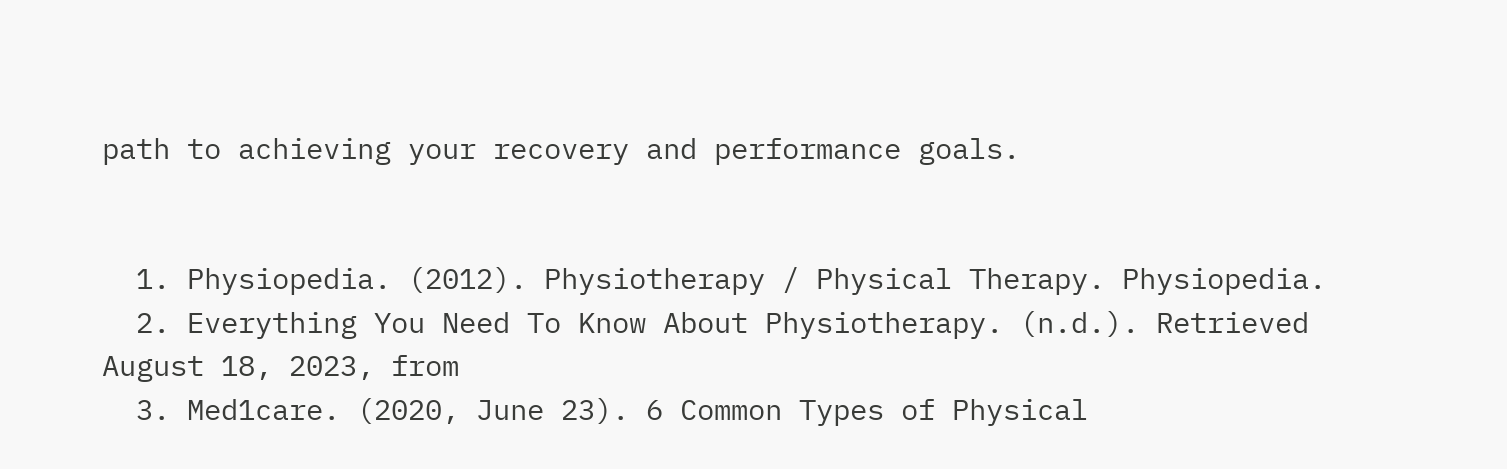path to achieving your recovery and performance goals.


  1. Physiopedia. (2012). Physiotherapy / Physical Therapy. Physiopedia.
  2. Everything You Need To Know About Physiotherapy. (n.d.). Retrieved August 18, 2023, from
  3. Med1care. (2020, June 23). 6 Common Types of Physical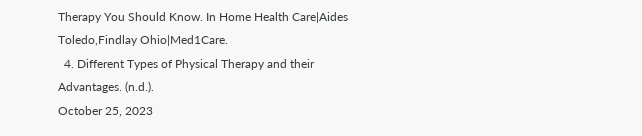Therapy You Should Know. In Home Health Care|Aides Toledo,Findlay Ohio|Med1Care.
  4. Different Types of Physical Therapy and their Advantages. (n.d.).
October 25, 2023